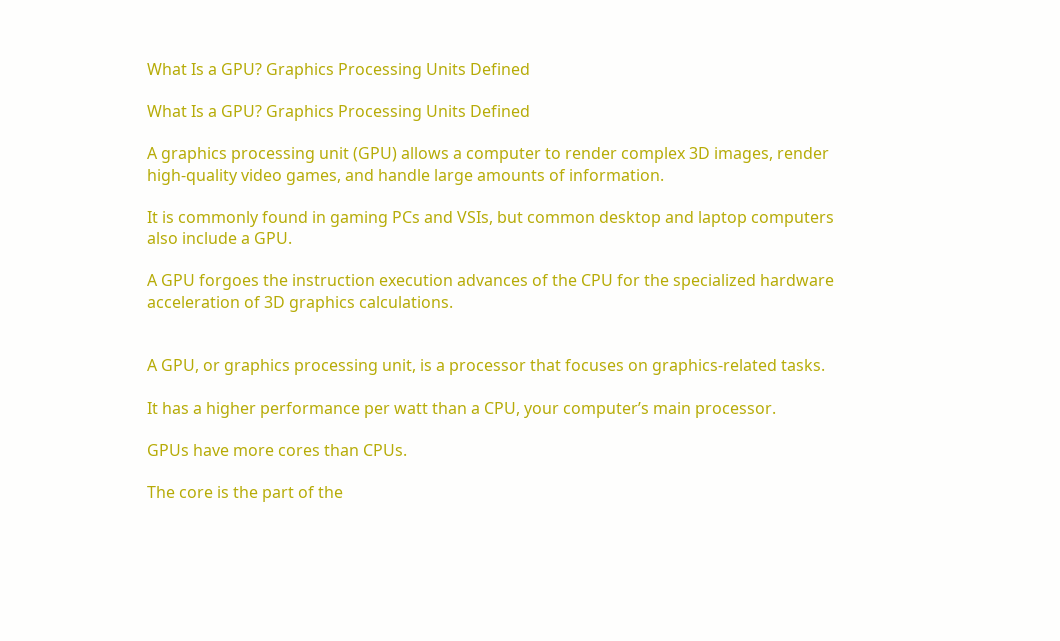What Is a GPU? Graphics Processing Units Defined

What Is a GPU? Graphics Processing Units Defined

A graphics processing unit (GPU) allows a computer to render complex 3D images, render high-quality video games, and handle large amounts of information.

It is commonly found in gaming PCs and VSIs, but common desktop and laptop computers also include a GPU.

A GPU forgoes the instruction execution advances of the CPU for the specialized hardware acceleration of 3D graphics calculations.


A GPU, or graphics processing unit, is a processor that focuses on graphics-related tasks.

It has a higher performance per watt than a CPU, your computer’s main processor.

GPUs have more cores than CPUs.

The core is the part of the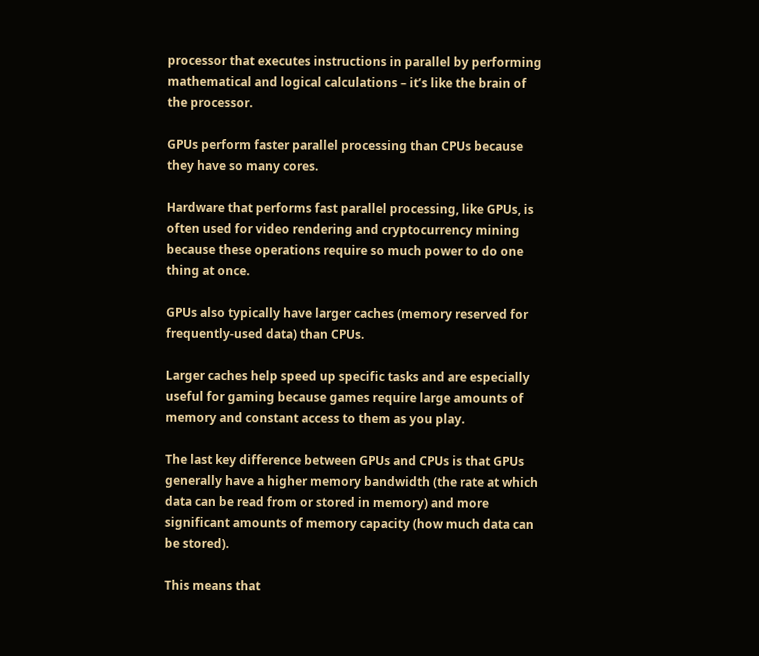processor that executes instructions in parallel by performing mathematical and logical calculations – it’s like the brain of the processor.

GPUs perform faster parallel processing than CPUs because they have so many cores.

Hardware that performs fast parallel processing, like GPUs, is often used for video rendering and cryptocurrency mining because these operations require so much power to do one thing at once.

GPUs also typically have larger caches (memory reserved for frequently-used data) than CPUs.

Larger caches help speed up specific tasks and are especially useful for gaming because games require large amounts of memory and constant access to them as you play.

The last key difference between GPUs and CPUs is that GPUs generally have a higher memory bandwidth (the rate at which data can be read from or stored in memory) and more significant amounts of memory capacity (how much data can be stored).

This means that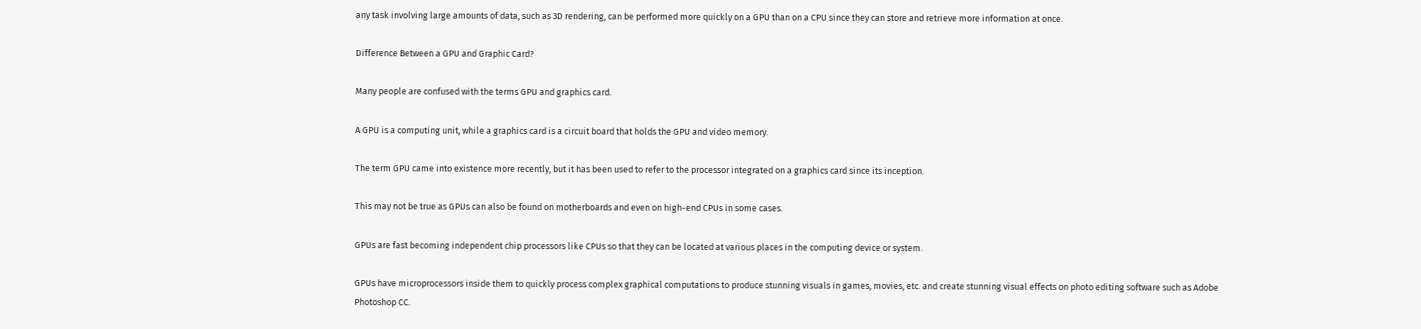any task involving large amounts of data, such as 3D rendering, can be performed more quickly on a GPU than on a CPU since they can store and retrieve more information at once.

Difference Between a GPU and Graphic Card?

Many people are confused with the terms GPU and graphics card.

A GPU is a computing unit, while a graphics card is a circuit board that holds the GPU and video memory.

The term GPU came into existence more recently, but it has been used to refer to the processor integrated on a graphics card since its inception.

This may not be true as GPUs can also be found on motherboards and even on high-end CPUs in some cases.

GPUs are fast becoming independent chip processors like CPUs so that they can be located at various places in the computing device or system.

GPUs have microprocessors inside them to quickly process complex graphical computations to produce stunning visuals in games, movies, etc. and create stunning visual effects on photo editing software such as Adobe Photoshop CC.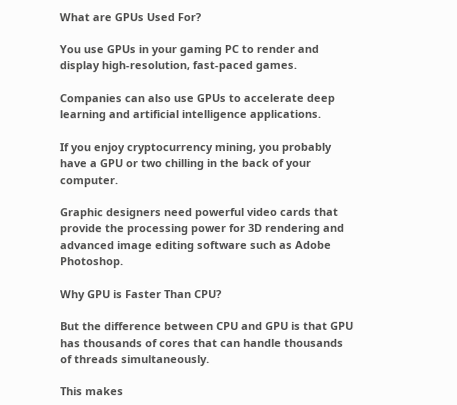What are GPUs Used For?

You use GPUs in your gaming PC to render and display high-resolution, fast-paced games.

Companies can also use GPUs to accelerate deep learning and artificial intelligence applications.

If you enjoy cryptocurrency mining, you probably have a GPU or two chilling in the back of your computer.

Graphic designers need powerful video cards that provide the processing power for 3D rendering and advanced image editing software such as Adobe Photoshop.

Why GPU is Faster Than CPU?

But the difference between CPU and GPU is that GPU has thousands of cores that can handle thousands of threads simultaneously.

This makes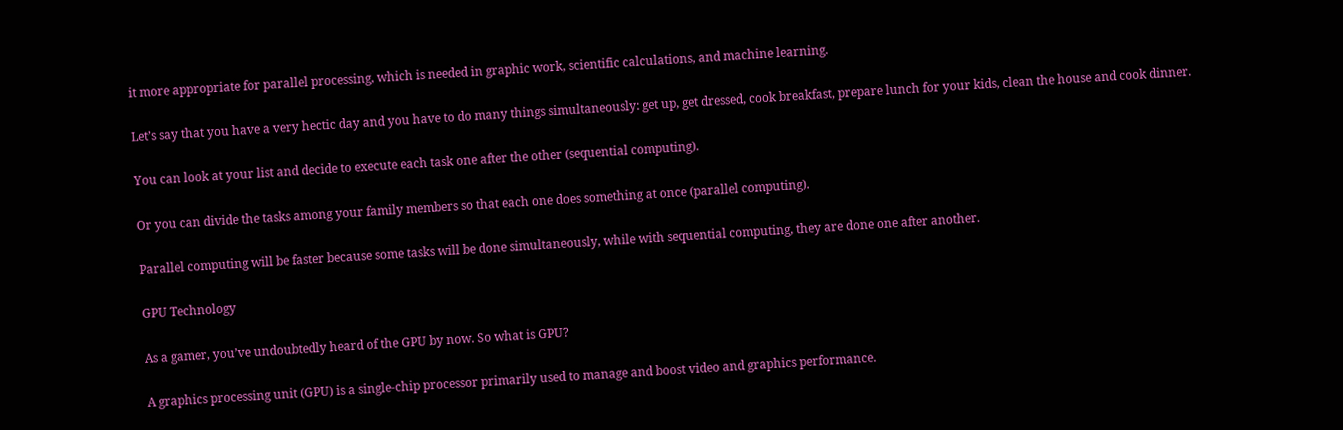it more appropriate for parallel processing, which is needed in graphic work, scientific calculations, and machine learning.

Let’s say that you have a very hectic day and you have to do many things simultaneously: get up, get dressed, cook breakfast, prepare lunch for your kids, clean the house and cook dinner.

You can look at your list and decide to execute each task one after the other (sequential computing).

Or you can divide the tasks among your family members so that each one does something at once (parallel computing).

Parallel computing will be faster because some tasks will be done simultaneously, while with sequential computing, they are done one after another.

GPU Technology

As a gamer, you’ve undoubtedly heard of the GPU by now. So what is GPU?

A graphics processing unit (GPU) is a single-chip processor primarily used to manage and boost video and graphics performance.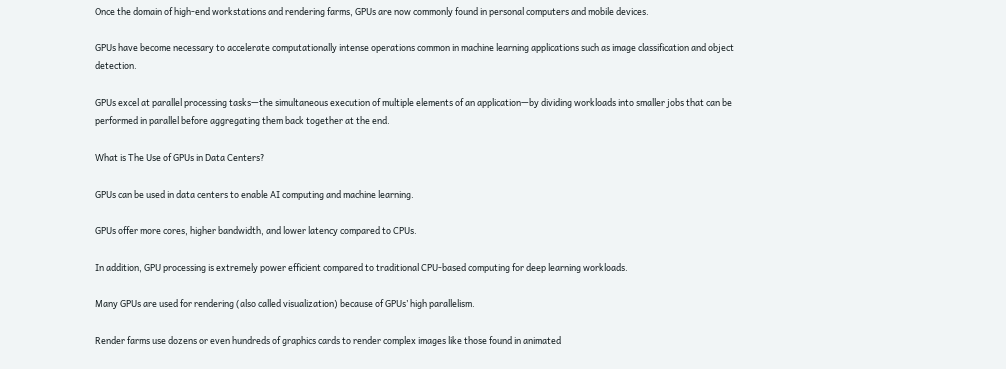Once the domain of high-end workstations and rendering farms, GPUs are now commonly found in personal computers and mobile devices.

GPUs have become necessary to accelerate computationally intense operations common in machine learning applications such as image classification and object detection.

GPUs excel at parallel processing tasks—the simultaneous execution of multiple elements of an application—by dividing workloads into smaller jobs that can be performed in parallel before aggregating them back together at the end.

What is The Use of GPUs in Data Centers?

GPUs can be used in data centers to enable AI computing and machine learning.

GPUs offer more cores, higher bandwidth, and lower latency compared to CPUs.

In addition, GPU processing is extremely power efficient compared to traditional CPU-based computing for deep learning workloads.

Many GPUs are used for rendering (also called visualization) because of GPUs’ high parallelism.

Render farms use dozens or even hundreds of graphics cards to render complex images like those found in animated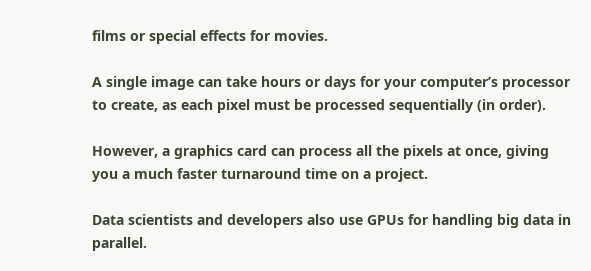films or special effects for movies.

A single image can take hours or days for your computer’s processor to create, as each pixel must be processed sequentially (in order).

However, a graphics card can process all the pixels at once, giving you a much faster turnaround time on a project.

Data scientists and developers also use GPUs for handling big data in parallel.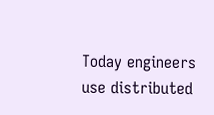Today engineers use distributed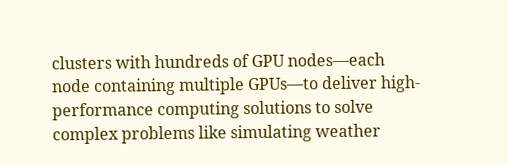clusters with hundreds of GPU nodes—each node containing multiple GPUs—to deliver high-performance computing solutions to solve complex problems like simulating weather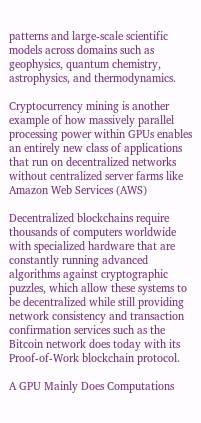patterns and large-scale scientific models across domains such as geophysics, quantum chemistry, astrophysics, and thermodynamics.

Cryptocurrency mining is another example of how massively parallel processing power within GPUs enables an entirely new class of applications that run on decentralized networks without centralized server farms like Amazon Web Services (AWS)

Decentralized blockchains require thousands of computers worldwide with specialized hardware that are constantly running advanced algorithms against cryptographic puzzles, which allow these systems to be decentralized while still providing network consistency and transaction confirmation services such as the Bitcoin network does today with its Proof-of-Work blockchain protocol.

A GPU Mainly Does Computations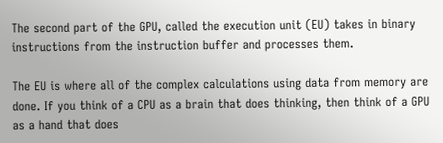The second part of the GPU, called the execution unit (EU) takes in binary instructions from the instruction buffer and processes them.

The EU is where all of the complex calculations using data from memory are done. If you think of a CPU as a brain that does thinking, then think of a GPU as a hand that does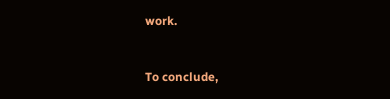work.


To conclude,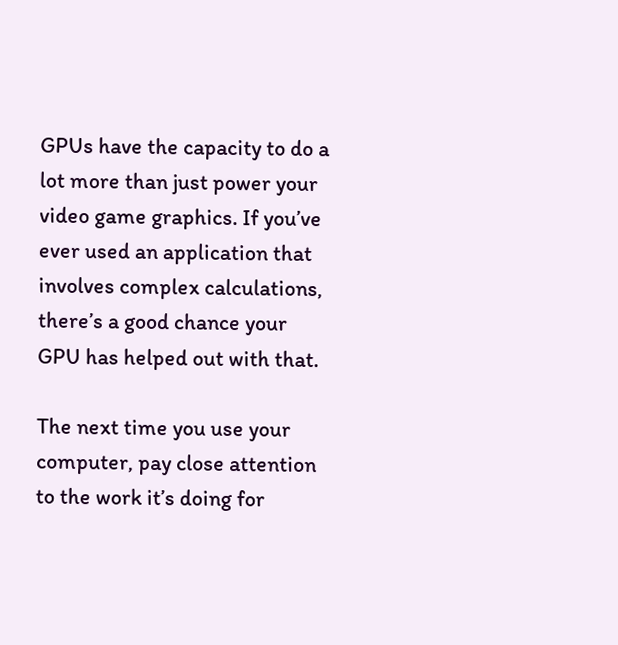GPUs have the capacity to do a lot more than just power your video game graphics. If you’ve ever used an application that involves complex calculations, there’s a good chance your GPU has helped out with that.

The next time you use your computer, pay close attention to the work it’s doing for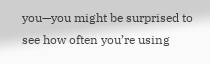you—you might be surprised to see how often you’re using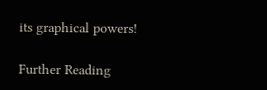its graphical powers!

Further Reading